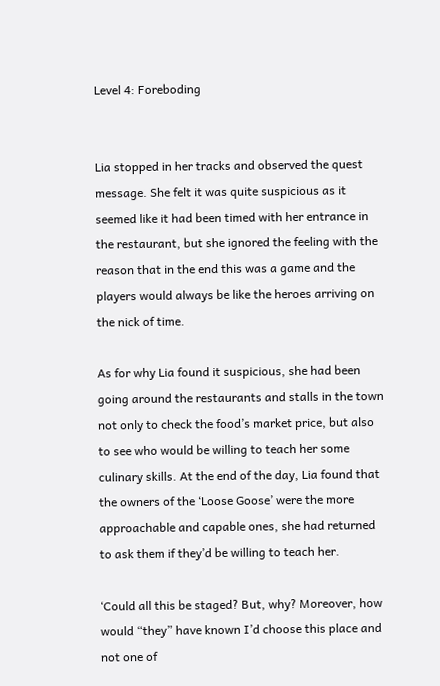Level 4: Foreboding


Lia stopped in her tracks and observed the quest message. She felt it was quite suspicious as it seemed like it had been timed with her entrance in the restaurant, but she ignored the feeling with the reason that in the end this was a game and the players would always be like the heroes arriving on the nick of time.

As for why Lia found it suspicious, she had been going around the restaurants and stalls in the town not only to check the food’s market price, but also to see who would be willing to teach her some culinary skills. At the end of the day, Lia found that the owners of the ‘Loose Goose’ were the more approachable and capable ones, she had returned to ask them if they’d be willing to teach her.

‘Could all this be staged? But, why? Moreover, how would “they” have known I’d choose this place and not one of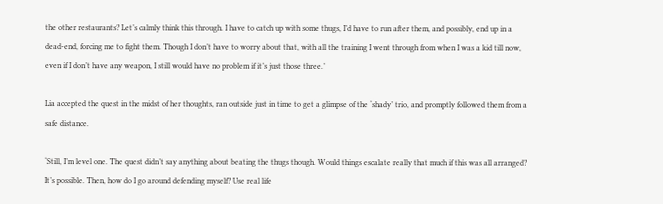the other restaurants? Let’s calmly think this through. I have to catch up with some thugs, I’d have to run after them, and possibly, end up in a dead-end, forcing me to fight them. Though I don’t have to worry about that, with all the training I went through from when I was a kid till now, even if I don’t have any weapon, I still would have no problem if it’s just those three.’

Lia accepted the quest in the midst of her thoughts, ran outside just in time to get a glimpse of the ‘shady’ trio, and promptly followed them from a safe distance.

‘Still, I’m level one. The quest didn’t say anything about beating the thugs though. Would things escalate really that much if this was all arranged? It’s possible. Then, how do I go around defending myself? Use real life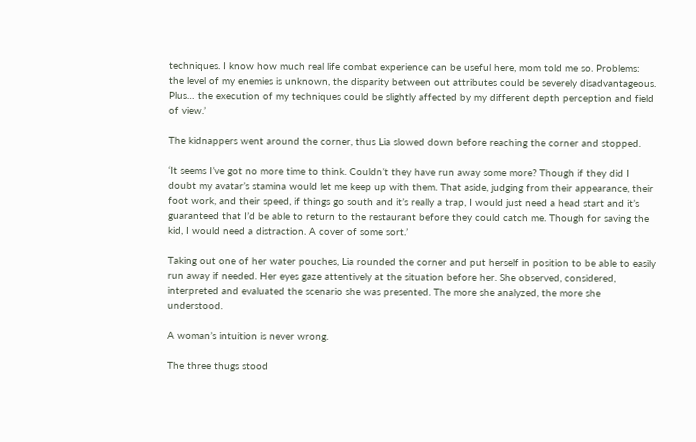techniques. I know how much real life combat experience can be useful here, mom told me so. Problems: the level of my enemies is unknown, the disparity between out attributes could be severely disadvantageous. Plus… the execution of my techniques could be slightly affected by my different depth perception and field of view.’

The kidnappers went around the corner, thus Lia slowed down before reaching the corner and stopped.

‘It seems I’ve got no more time to think. Couldn’t they have run away some more? Though if they did I doubt my avatar’s stamina would let me keep up with them. That aside, judging from their appearance, their foot work, and their speed, if things go south and it’s really a trap, I would just need a head start and it’s guaranteed that I’d be able to return to the restaurant before they could catch me. Though for saving the kid, I would need a distraction. A cover of some sort.’

Taking out one of her water pouches, Lia rounded the corner and put herself in position to be able to easily run away if needed. Her eyes gaze attentively at the situation before her. She observed, considered, interpreted and evaluated the scenario she was presented. The more she analyzed, the more she understood.

A woman’s intuition is never wrong.

The three thugs stood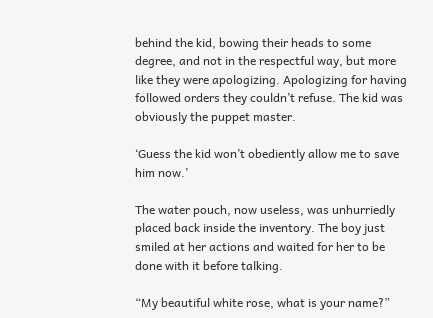behind the kid, bowing their heads to some degree, and not in the respectful way, but more like they were apologizing. Apologizing for having followed orders they couldn’t refuse. The kid was obviously the puppet master.

‘Guess the kid won’t obediently allow me to save him now.’

The water pouch, now useless, was unhurriedly placed back inside the inventory. The boy just smiled at her actions and waited for her to be done with it before talking.

“My beautiful white rose, what is your name?”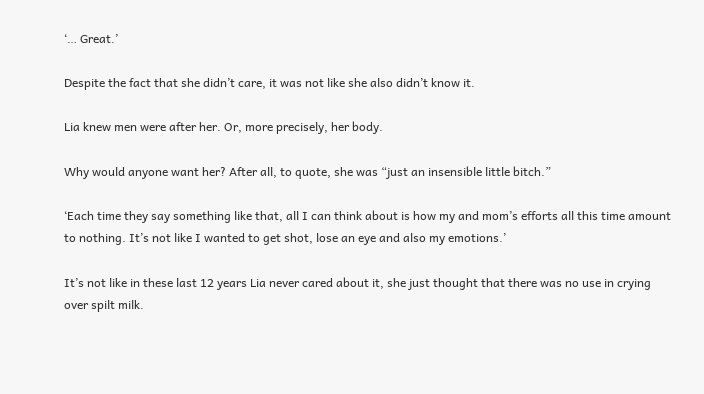‘… Great.’

Despite the fact that she didn’t care, it was not like she also didn’t know it.

Lia knew men were after her. Or, more precisely, her body.

Why would anyone want her? After all, to quote, she was “just an insensible little bitch.”

‘Each time they say something like that, all I can think about is how my and mom’s efforts all this time amount to nothing. It’s not like I wanted to get shot, lose an eye and also my emotions.’

It’s not like in these last 12 years Lia never cared about it, she just thought that there was no use in crying over spilt milk.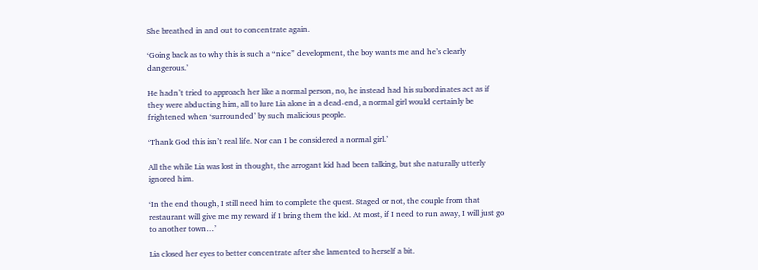She breathed in and out to concentrate again.

‘Going back as to why this is such a “nice” development, the boy wants me and he’s clearly dangerous.’

He hadn’t tried to approach her like a normal person, no, he instead had his subordinates act as if they were abducting him, all to lure Lia alone in a dead-end, a normal girl would certainly be frightened when ‘surrounded’ by such malicious people.

‘Thank God this isn’t real life. Nor can I be considered a normal girl.’

All the while Lia was lost in thought, the arrogant kid had been talking, but she naturally utterly ignored him.

‘In the end though, I still need him to complete the quest. Staged or not, the couple from that restaurant will give me my reward if I bring them the kid. At most, if I need to run away, I will just go to another town…’

Lia closed her eyes to better concentrate after she lamented to herself a bit.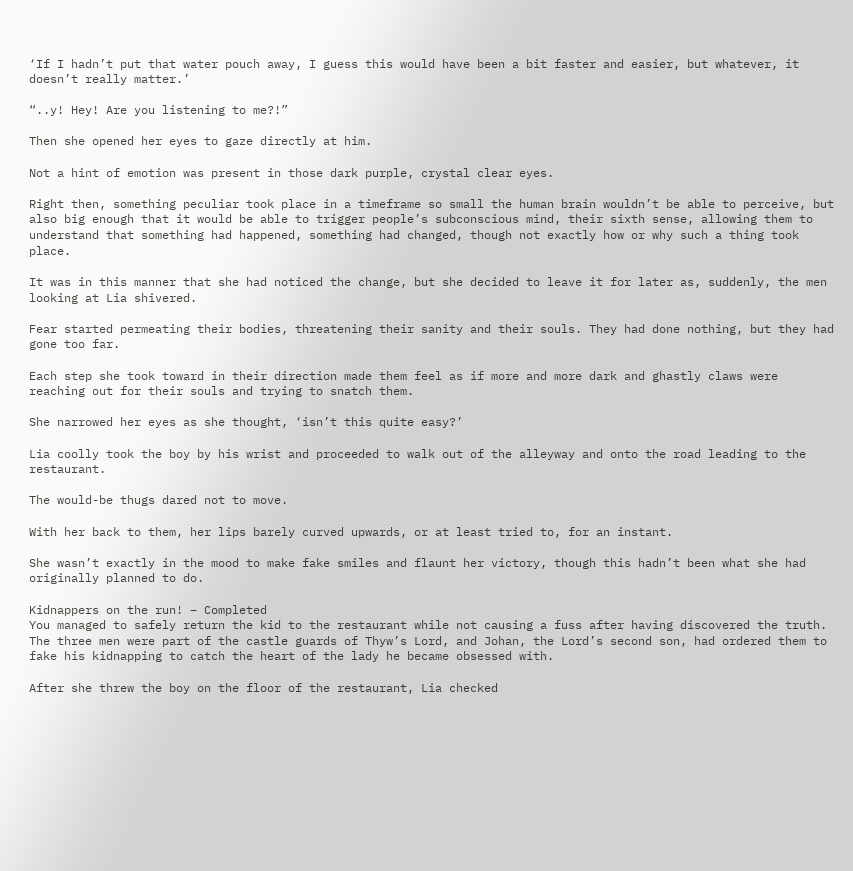‘If I hadn’t put that water pouch away, I guess this would have been a bit faster and easier, but whatever, it doesn’t really matter.’

“..y! Hey! Are you listening to me?!”

Then she opened her eyes to gaze directly at him.

Not a hint of emotion was present in those dark purple, crystal clear eyes.

Right then, something peculiar took place in a timeframe so small the human brain wouldn’t be able to perceive, but also big enough that it would be able to trigger people’s subconscious mind, their sixth sense, allowing them to understand that something had happened, something had changed, though not exactly how or why such a thing took place.

It was in this manner that she had noticed the change, but she decided to leave it for later as, suddenly, the men looking at Lia shivered.

Fear started permeating their bodies, threatening their sanity and their souls. They had done nothing, but they had gone too far.

Each step she took toward in their direction made them feel as if more and more dark and ghastly claws were reaching out for their souls and trying to snatch them.

She narrowed her eyes as she thought, ‘isn’t this quite easy?’

Lia coolly took the boy by his wrist and proceeded to walk out of the alleyway and onto the road leading to the restaurant.

The would-be thugs dared not to move.

With her back to them, her lips barely curved upwards, or at least tried to, for an instant.

She wasn’t exactly in the mood to make fake smiles and flaunt her victory, though this hadn’t been what she had originally planned to do.

Kidnappers on the run! – Completed
You managed to safely return the kid to the restaurant while not causing a fuss after having discovered the truth. The three men were part of the castle guards of Thyw’s Lord, and Johan, the Lord’s second son, had ordered them to fake his kidnapping to catch the heart of the lady he became obsessed with.

After she threw the boy on the floor of the restaurant, Lia checked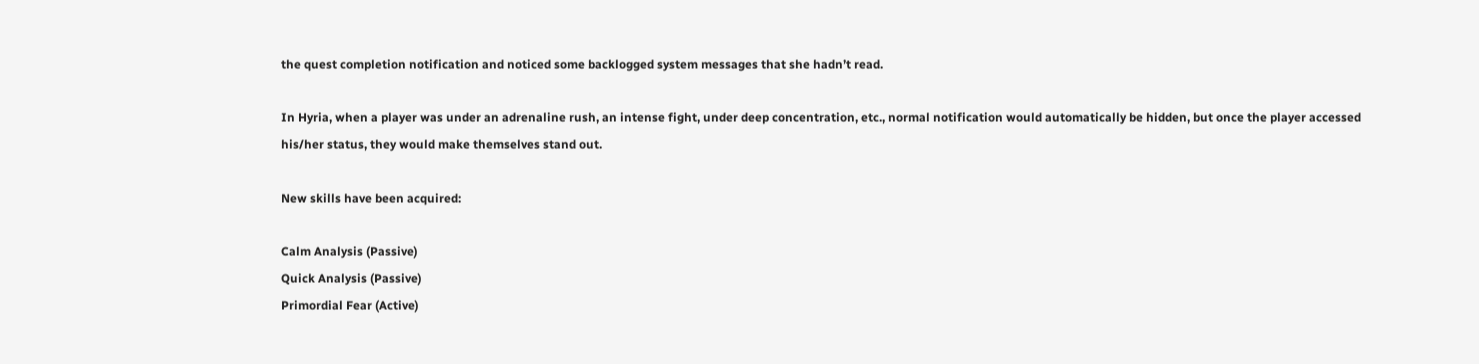the quest completion notification and noticed some backlogged system messages that she hadn’t read.

In Hyria, when a player was under an adrenaline rush, an intense fight, under deep concentration, etc., normal notification would automatically be hidden, but once the player accessed his/her status, they would make themselves stand out.

New skills have been acquired:

Calm Analysis (Passive)
Quick Analysis (Passive)
Primordial Fear (Active)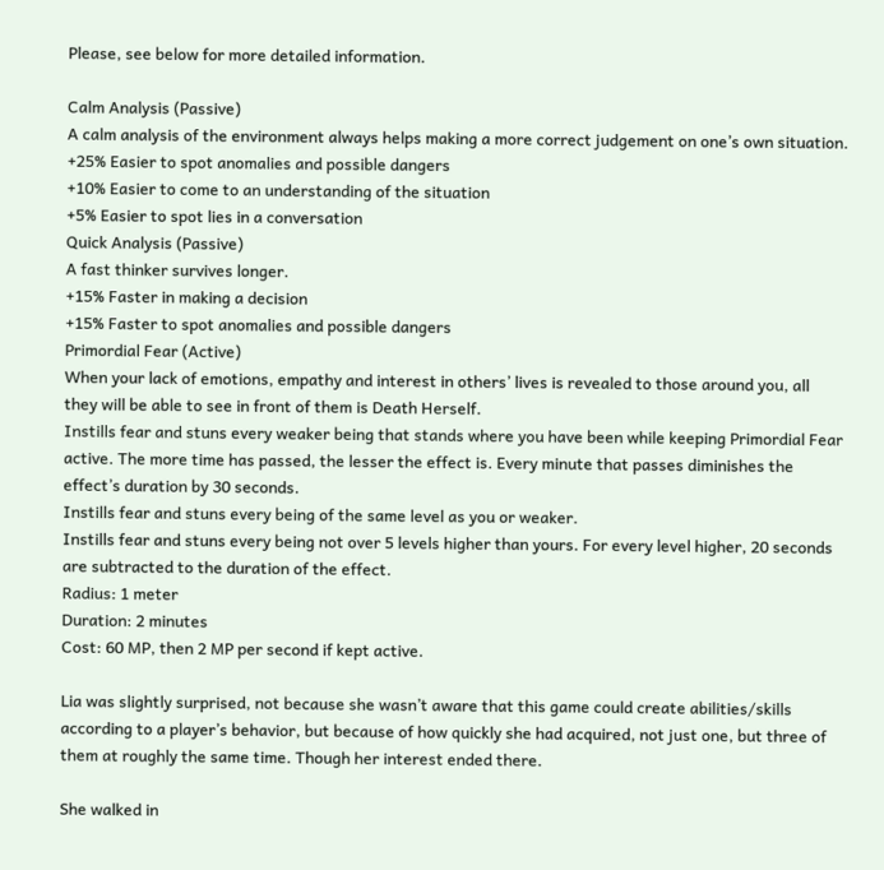Please, see below for more detailed information.

Calm Analysis (Passive)
A calm analysis of the environment always helps making a more correct judgement on one’s own situation.
+25% Easier to spot anomalies and possible dangers
+10% Easier to come to an understanding of the situation
+5% Easier to spot lies in a conversation
Quick Analysis (Passive)
A fast thinker survives longer.
+15% Faster in making a decision
+15% Faster to spot anomalies and possible dangers
Primordial Fear (Active)
When your lack of emotions, empathy and interest in others’ lives is revealed to those around you, all they will be able to see in front of them is Death Herself.
Instills fear and stuns every weaker being that stands where you have been while keeping Primordial Fear active. The more time has passed, the lesser the effect is. Every minute that passes diminishes the effect’s duration by 30 seconds.
Instills fear and stuns every being of the same level as you or weaker.
Instills fear and stuns every being not over 5 levels higher than yours. For every level higher, 20 seconds are subtracted to the duration of the effect.
Radius: 1 meter
Duration: 2 minutes
Cost: 60 MP, then 2 MP per second if kept active.

Lia was slightly surprised, not because she wasn’t aware that this game could create abilities/skills according to a player’s behavior, but because of how quickly she had acquired, not just one, but three of them at roughly the same time. Though her interest ended there.

She walked in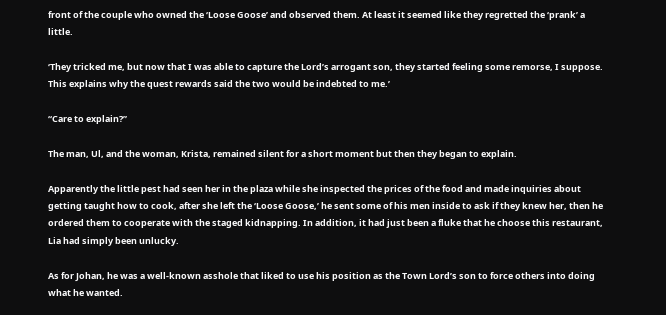front of the couple who owned the ‘Loose Goose’ and observed them. At least it seemed like they regretted the ‘prank’ a little.

‘They tricked me, but now that I was able to capture the Lord’s arrogant son, they started feeling some remorse, I suppose. This explains why the quest rewards said the two would be indebted to me.’

“Care to explain?”

The man, Ul, and the woman, Krista, remained silent for a short moment but then they began to explain.

Apparently the little pest had seen her in the plaza while she inspected the prices of the food and made inquiries about getting taught how to cook, after she left the ‘Loose Goose,’ he sent some of his men inside to ask if they knew her, then he ordered them to cooperate with the staged kidnapping. In addition, it had just been a fluke that he choose this restaurant, Lia had simply been unlucky.

As for Johan, he was a well-known asshole that liked to use his position as the Town Lord’s son to force others into doing what he wanted.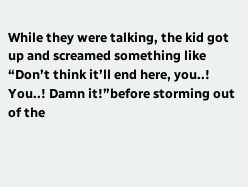While they were talking, the kid got up and screamed something like “Don’t think it’ll end here, you..! You..! Damn it!”before storming out of the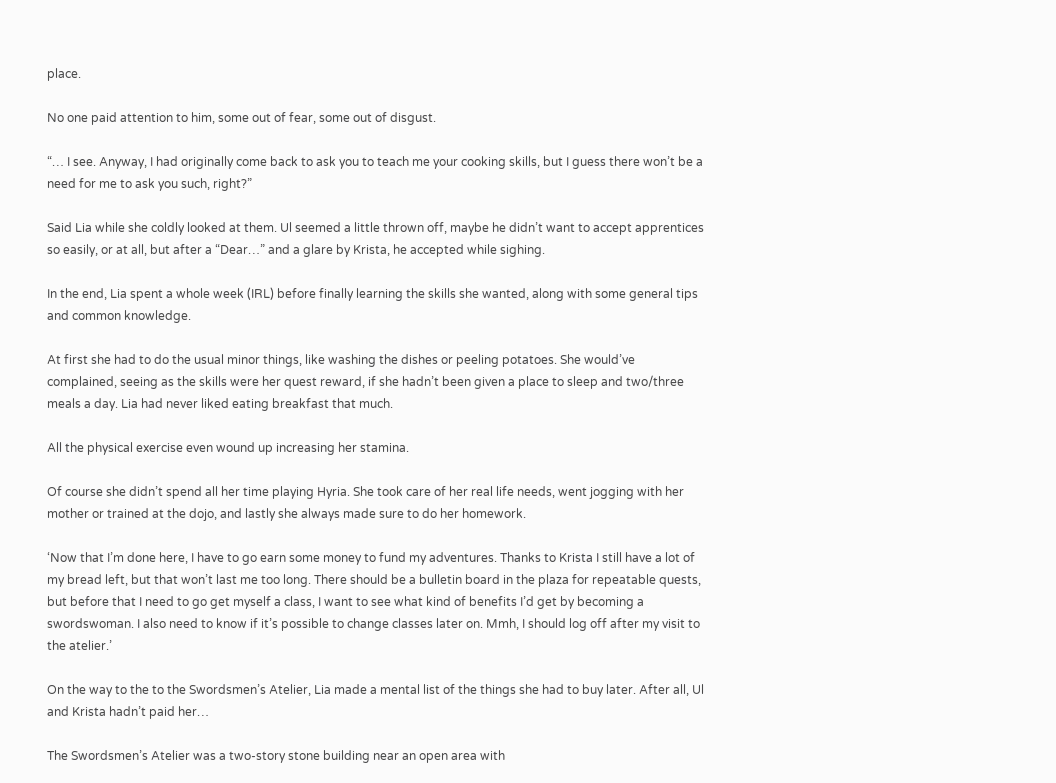place.

No one paid attention to him, some out of fear, some out of disgust.

“… I see. Anyway, I had originally come back to ask you to teach me your cooking skills, but I guess there won’t be a need for me to ask you such, right?”

Said Lia while she coldly looked at them. Ul seemed a little thrown off, maybe he didn’t want to accept apprentices so easily, or at all, but after a “Dear…” and a glare by Krista, he accepted while sighing.

In the end, Lia spent a whole week (IRL) before finally learning the skills she wanted, along with some general tips and common knowledge.

At first she had to do the usual minor things, like washing the dishes or peeling potatoes. She would’ve complained, seeing as the skills were her quest reward, if she hadn’t been given a place to sleep and two/three meals a day. Lia had never liked eating breakfast that much.

All the physical exercise even wound up increasing her stamina.

Of course she didn’t spend all her time playing Hyria. She took care of her real life needs, went jogging with her mother or trained at the dojo, and lastly she always made sure to do her homework.

‘Now that I’m done here, I have to go earn some money to fund my adventures. Thanks to Krista I still have a lot of my bread left, but that won’t last me too long. There should be a bulletin board in the plaza for repeatable quests, but before that I need to go get myself a class, I want to see what kind of benefits I’d get by becoming a swordswoman. I also need to know if it’s possible to change classes later on. Mmh, I should log off after my visit to the atelier.’

On the way to the to the Swordsmen’s Atelier, Lia made a mental list of the things she had to buy later. After all, Ul and Krista hadn’t paid her…

The Swordsmen’s Atelier was a two-story stone building near an open area with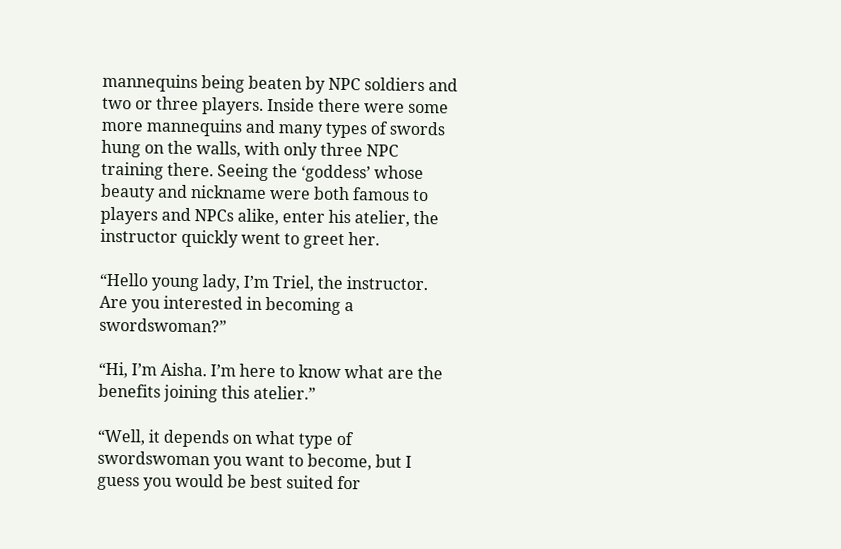mannequins being beaten by NPC soldiers and two or three players. Inside there were some more mannequins and many types of swords hung on the walls, with only three NPC training there. Seeing the ‘goddess’ whose beauty and nickname were both famous to players and NPCs alike, enter his atelier, the instructor quickly went to greet her.

“Hello young lady, I’m Triel, the instructor. Are you interested in becoming a swordswoman?”

“Hi, I’m Aisha. I’m here to know what are the benefits joining this atelier.”

“Well, it depends on what type of swordswoman you want to become, but I guess you would be best suited for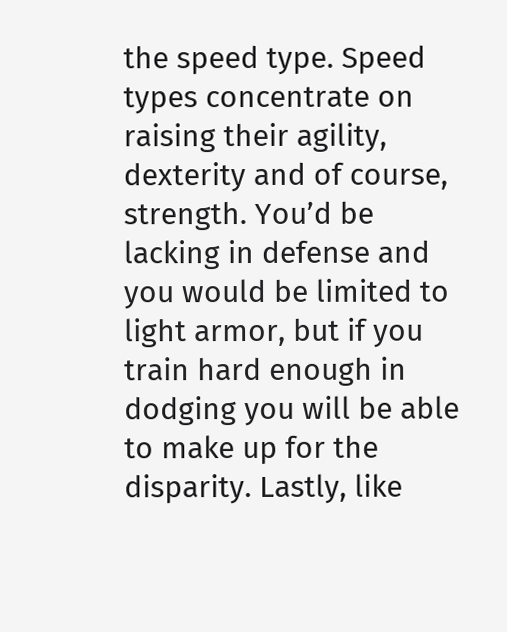the speed type. Speed types concentrate on raising their agility, dexterity and of course, strength. You’d be lacking in defense and you would be limited to light armor, but if you train hard enough in dodging you will be able to make up for the disparity. Lastly, like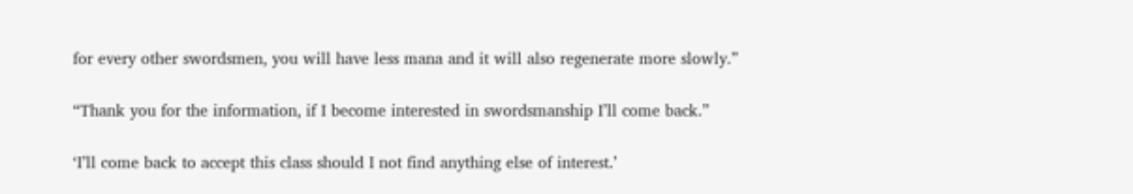for every other swordsmen, you will have less mana and it will also regenerate more slowly.”

“Thank you for the information, if I become interested in swordsmanship I’ll come back.”

‘I’ll come back to accept this class should I not find anything else of interest.’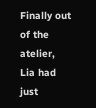Finally out of the atelier, Lia had just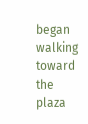began walking toward the plaza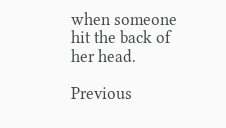when someone hit the back of her head.

Previous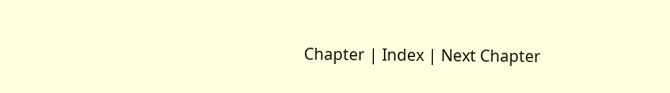Chapter | Index | Next Chapter